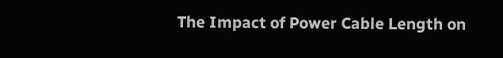The Impact of Power Cable Length on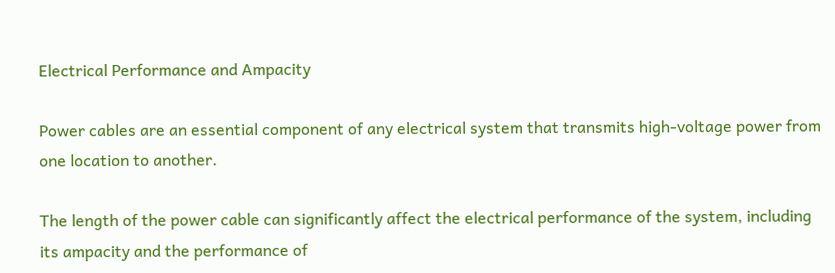Electrical Performance and Ampacity

Power cables are an essential component of any electrical system that transmits high-voltage power from one location to another.

The length of the power cable can significantly affect the electrical performance of the system, including its ampacity and the performance of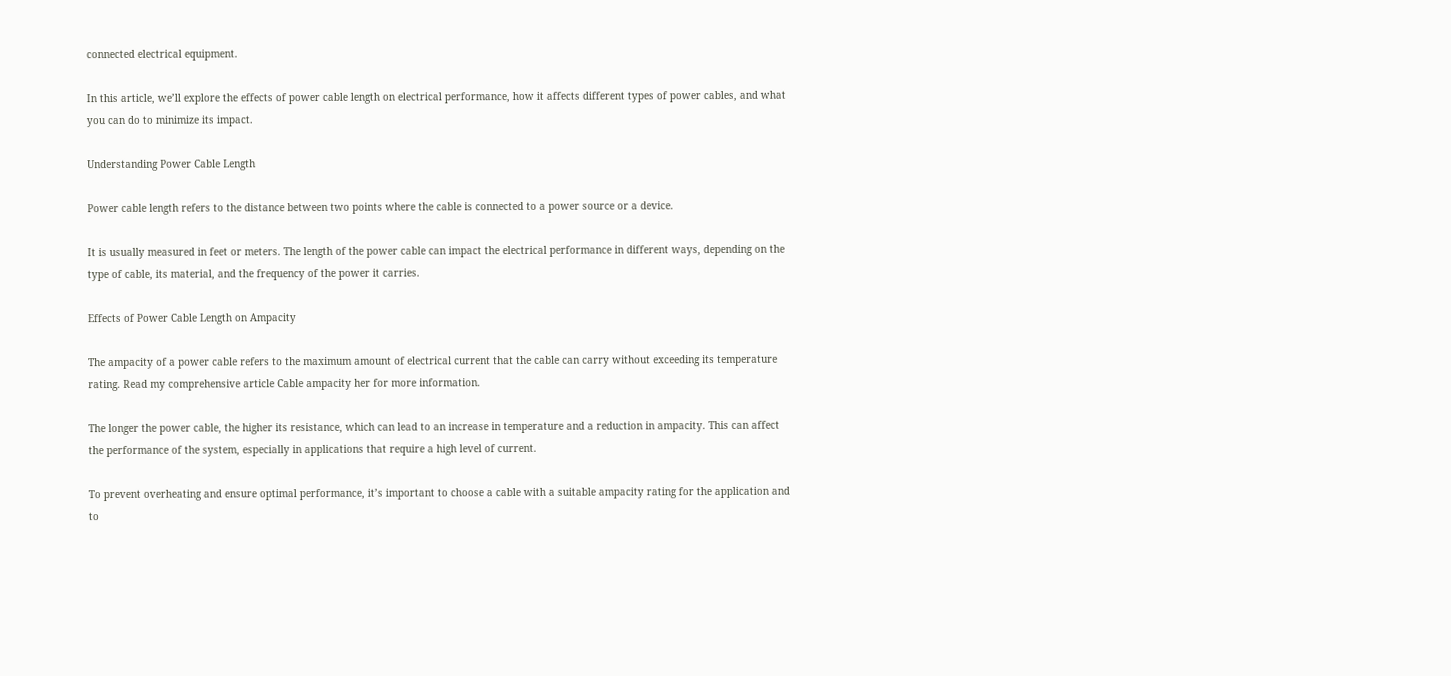connected electrical equipment.

In this article, we’ll explore the effects of power cable length on electrical performance, how it affects different types of power cables, and what you can do to minimize its impact.

Understanding Power Cable Length

Power cable length refers to the distance between two points where the cable is connected to a power source or a device.

It is usually measured in feet or meters. The length of the power cable can impact the electrical performance in different ways, depending on the type of cable, its material, and the frequency of the power it carries.

Effects of Power Cable Length on Ampacity

The ampacity of a power cable refers to the maximum amount of electrical current that the cable can carry without exceeding its temperature rating. Read my comprehensive article Cable ampacity her for more information.

The longer the power cable, the higher its resistance, which can lead to an increase in temperature and a reduction in ampacity. This can affect the performance of the system, especially in applications that require a high level of current.

To prevent overheating and ensure optimal performance, it’s important to choose a cable with a suitable ampacity rating for the application and to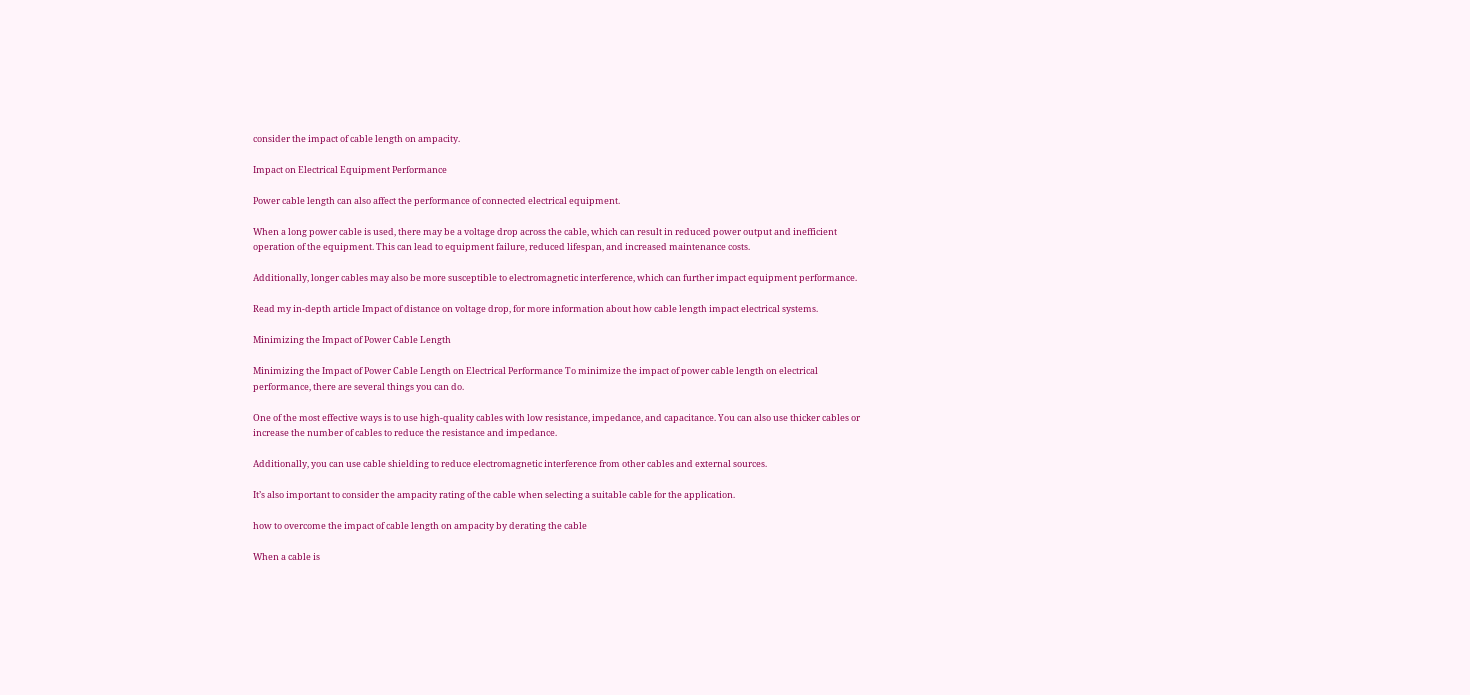consider the impact of cable length on ampacity.

Impact on Electrical Equipment Performance

Power cable length can also affect the performance of connected electrical equipment.

When a long power cable is used, there may be a voltage drop across the cable, which can result in reduced power output and inefficient operation of the equipment. This can lead to equipment failure, reduced lifespan, and increased maintenance costs.

Additionally, longer cables may also be more susceptible to electromagnetic interference, which can further impact equipment performance.

Read my in-depth article Impact of distance on voltage drop, for more information about how cable length impact electrical systems.

Minimizing the Impact of Power Cable Length

Minimizing the Impact of Power Cable Length on Electrical Performance To minimize the impact of power cable length on electrical performance, there are several things you can do.

One of the most effective ways is to use high-quality cables with low resistance, impedance, and capacitance. You can also use thicker cables or increase the number of cables to reduce the resistance and impedance.

Additionally, you can use cable shielding to reduce electromagnetic interference from other cables and external sources.

It’s also important to consider the ampacity rating of the cable when selecting a suitable cable for the application.

how to overcome the impact of cable length on ampacity by derating the cable

When a cable is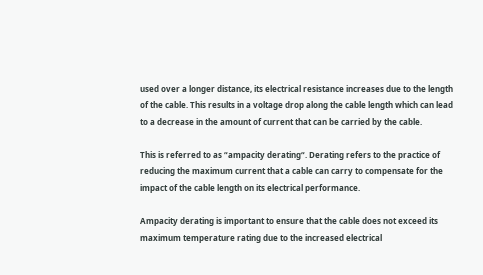used over a longer distance, its electrical resistance increases due to the length of the cable. This results in a voltage drop along the cable length which can lead to a decrease in the amount of current that can be carried by the cable.

This is referred to as “ampacity derating“. Derating refers to the practice of reducing the maximum current that a cable can carry to compensate for the impact of the cable length on its electrical performance.

Ampacity derating is important to ensure that the cable does not exceed its maximum temperature rating due to the increased electrical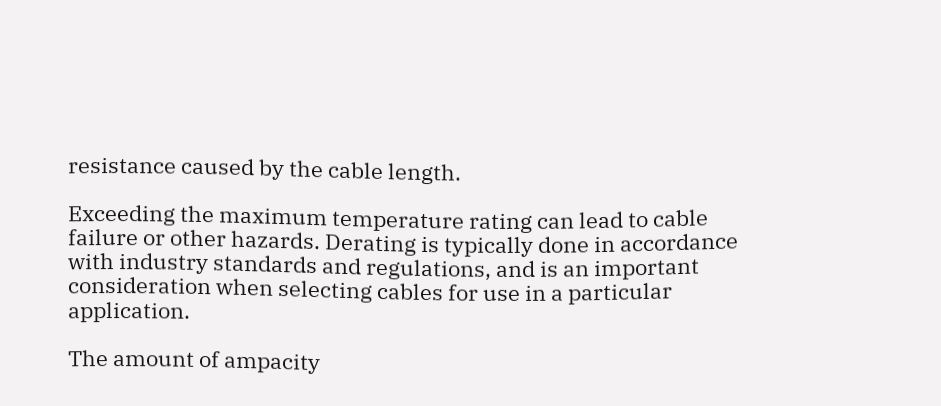resistance caused by the cable length.

Exceeding the maximum temperature rating can lead to cable failure or other hazards. Derating is typically done in accordance with industry standards and regulations, and is an important consideration when selecting cables for use in a particular application.

The amount of ampacity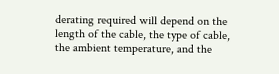derating required will depend on the length of the cable, the type of cable, the ambient temperature, and the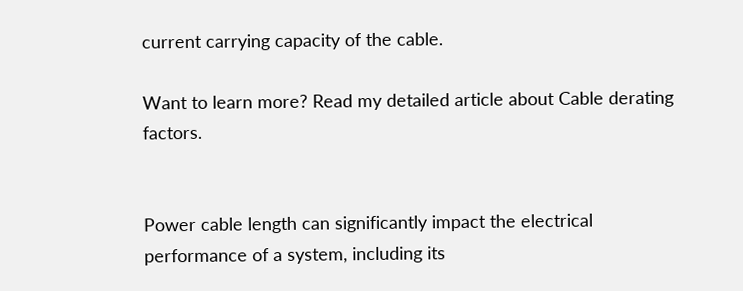current carrying capacity of the cable.

Want to learn more? Read my detailed article about Cable derating factors.


Power cable length can significantly impact the electrical performance of a system, including its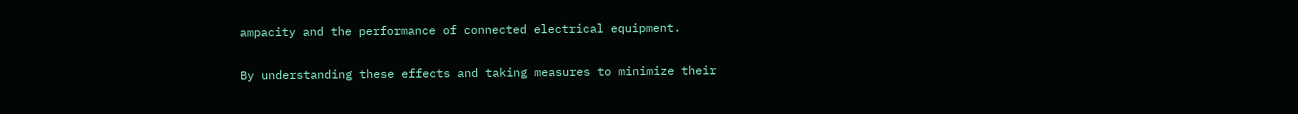ampacity and the performance of connected electrical equipment.

By understanding these effects and taking measures to minimize their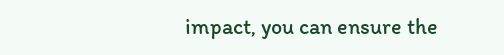impact, you can ensure the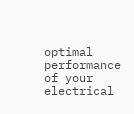optimal performance of your electrical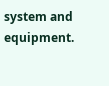system and equipment.